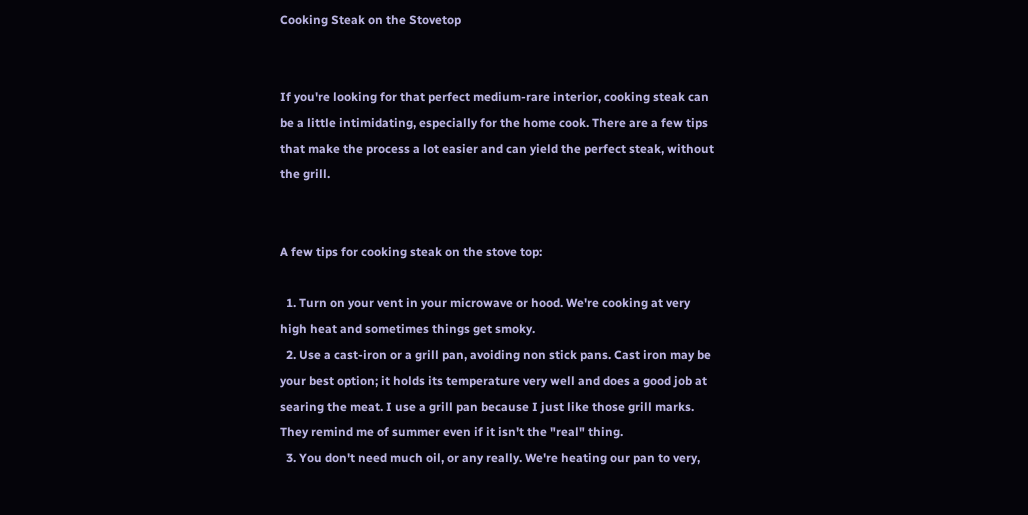Cooking Steak on the Stovetop


If you're looking for that perfect medium-rare interior, cooking steak can be a little intimidating, especially for the home cook. There are a few tips that make the process a lot easier and can yield the perfect steak, without the grill.


A few tips for cooking steak on the stove top:

  1. Turn on your vent in your microwave or hood. We're cooking at very high heat and sometimes things get smoky.
  2. Use a cast-iron or a grill pan, avoiding non stick pans. Cast iron may be your best option; it holds its temperature very well and does a good job at searing the meat. I use a grill pan because I just like those grill marks. They remind me of summer even if it isn't the "real" thing.
  3. You don't need much oil, or any really. We're heating our pan to very,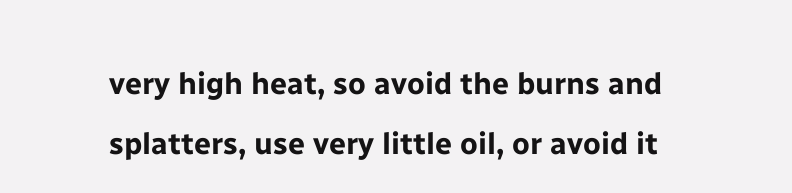very high heat, so avoid the burns and splatters, use very little oil, or avoid it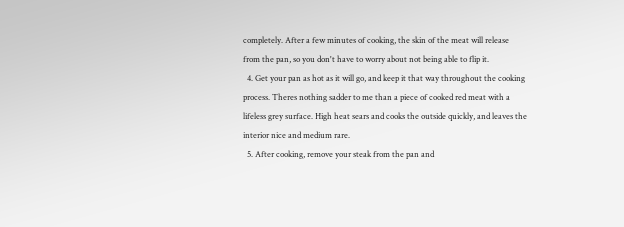completely. After a few minutes of cooking, the skin of the meat will release from the pan, so you don't have to worry about not being able to flip it.
  4. Get your pan as hot as it will go, and keep it that way throughout the cooking process. Theres nothing sadder to me than a piece of cooked red meat with a lifeless grey surface. High heat sears and cooks the outside quickly, and leaves the interior nice and medium rare.
  5. After cooking, remove your steak from the pan and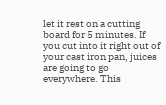let it rest on a cutting board for 5 minutes. If you cut into it right out of your cast iron pan, juices are going to go everywhere. This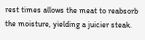rest times allows the meat to reabsorb the moisture, yielding a juicier steak.